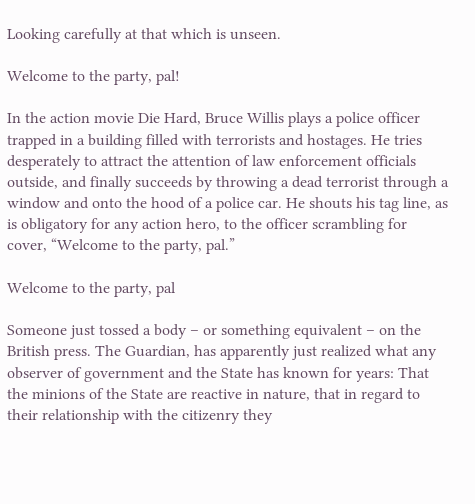Looking carefully at that which is unseen.

Welcome to the party, pal!

In the action movie Die Hard, Bruce Willis plays a police officer trapped in a building filled with terrorists and hostages. He tries desperately to attract the attention of law enforcement officials outside, and finally succeeds by throwing a dead terrorist through a window and onto the hood of a police car. He shouts his tag line, as is obligatory for any action hero, to the officer scrambling for cover, “Welcome to the party, pal.”

Welcome to the party, pal

Someone just tossed a body – or something equivalent – on the British press. The Guardian, has apparently just realized what any observer of government and the State has known for years: That the minions of the State are reactive in nature, that in regard to their relationship with the citizenry they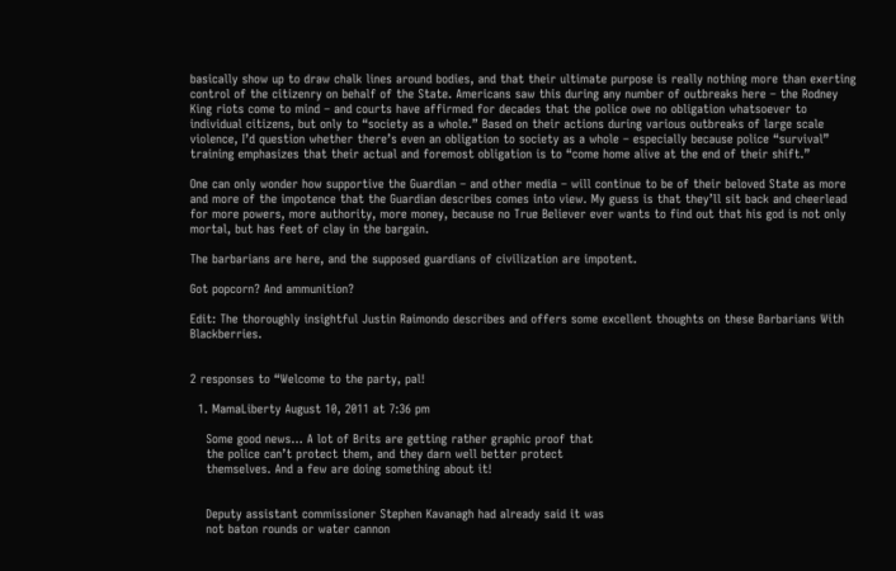basically show up to draw chalk lines around bodies, and that their ultimate purpose is really nothing more than exerting control of the citizenry on behalf of the State. Americans saw this during any number of outbreaks here – the Rodney King riots come to mind – and courts have affirmed for decades that the police owe no obligation whatsoever to individual citizens, but only to “society as a whole.” Based on their actions during various outbreaks of large scale violence, I’d question whether there’s even an obligation to society as a whole – especially because police “survival” training emphasizes that their actual and foremost obligation is to “come home alive at the end of their shift.”

One can only wonder how supportive the Guardian – and other media – will continue to be of their beloved State as more and more of the impotence that the Guardian describes comes into view. My guess is that they’ll sit back and cheerlead for more powers, more authority, more money, because no True Believer ever wants to find out that his god is not only mortal, but has feet of clay in the bargain.

The barbarians are here, and the supposed guardians of civilization are impotent.

Got popcorn? And ammunition?

Edit: The thoroughly insightful Justin Raimondo describes and offers some excellent thoughts on these Barbarians With Blackberries.


2 responses to “Welcome to the party, pal!

  1. MamaLiberty August 10, 2011 at 7:36 pm

    Some good news… A lot of Brits are getting rather graphic proof that
    the police can’t protect them, and they darn well better protect
    themselves. And a few are doing something about it!


    Deputy assistant commissioner Stephen Kavanagh had already said it was
    not baton rounds or water cannon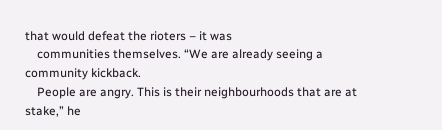that would defeat the rioters – it was
    communities themselves. “We are already seeing a community kickback.
    People are angry. This is their neighbourhoods that are at stake,” he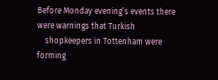Before Monday evening’s events there were warnings that Turkish
    shopkeepers in Tottenham were forming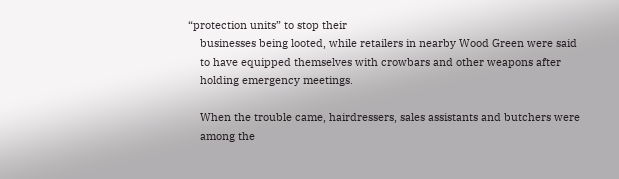“protection units” to stop their
    businesses being looted, while retailers in nearby Wood Green were said
    to have equipped themselves with crowbars and other weapons after
    holding emergency meetings.

    When the trouble came, hairdressers, sales assistants and butchers were
    among the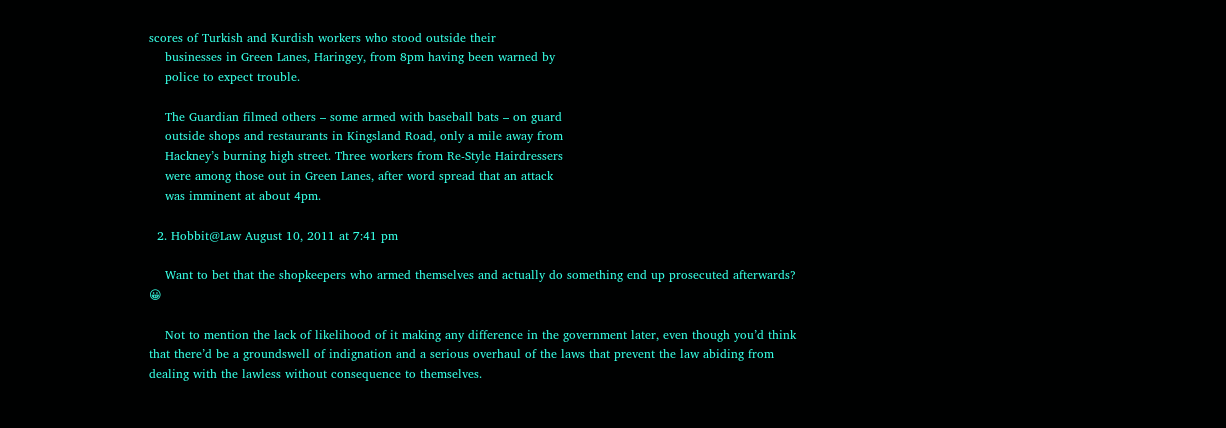scores of Turkish and Kurdish workers who stood outside their
    businesses in Green Lanes, Haringey, from 8pm having been warned by
    police to expect trouble.

    The Guardian filmed others – some armed with baseball bats – on guard
    outside shops and restaurants in Kingsland Road, only a mile away from
    Hackney’s burning high street. Three workers from Re-Style Hairdressers
    were among those out in Green Lanes, after word spread that an attack
    was imminent at about 4pm.

  2. Hobbit@Law August 10, 2011 at 7:41 pm

    Want to bet that the shopkeepers who armed themselves and actually do something end up prosecuted afterwards? 😀

    Not to mention the lack of likelihood of it making any difference in the government later, even though you’d think that there’d be a groundswell of indignation and a serious overhaul of the laws that prevent the law abiding from dealing with the lawless without consequence to themselves.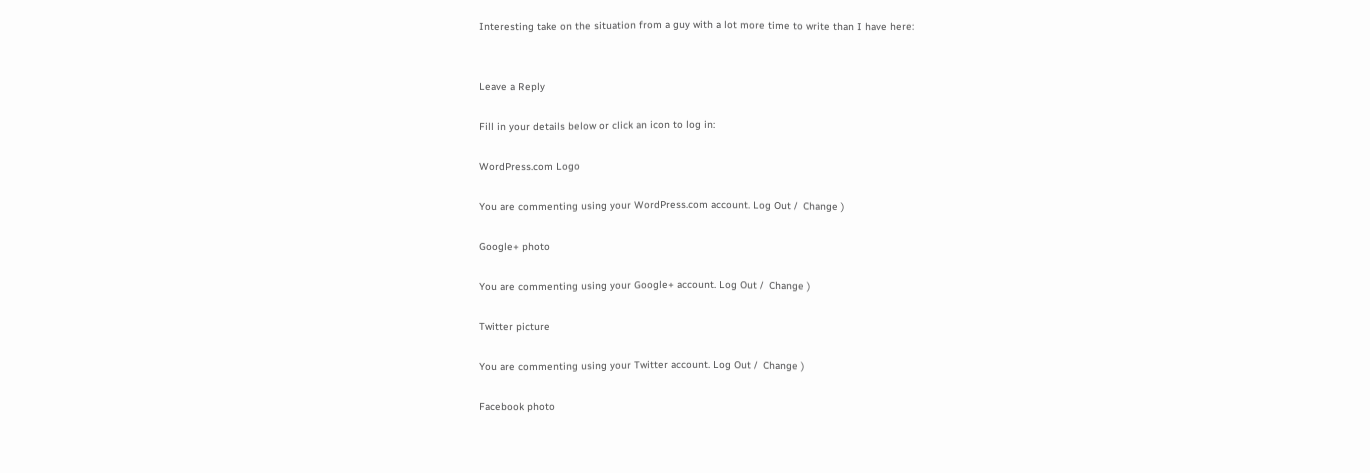Interesting take on the situation from a guy with a lot more time to write than I have here:


Leave a Reply

Fill in your details below or click an icon to log in:

WordPress.com Logo

You are commenting using your WordPress.com account. Log Out /  Change )

Google+ photo

You are commenting using your Google+ account. Log Out /  Change )

Twitter picture

You are commenting using your Twitter account. Log Out /  Change )

Facebook photo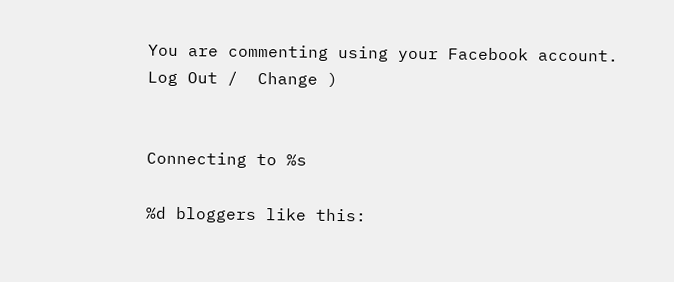You are commenting using your Facebook account. Log Out /  Change )


Connecting to %s

%d bloggers like this: